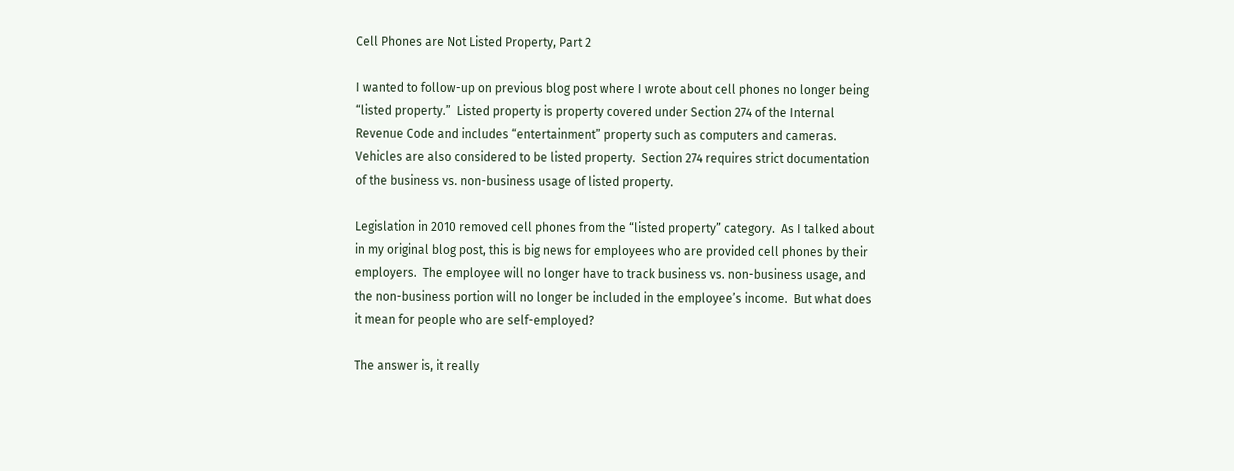Cell Phones are Not Listed Property, Part 2

I wanted to follow-up on previous blog post where I wrote about cell phones no longer being “listed property.”  Listed property is property covered under Section 274 of the Internal Revenue Code and includes “entertainment” property such as computers and cameras.  Vehicles are also considered to be listed property.  Section 274 requires strict documentation of the business vs. non-business usage of listed property.

Legislation in 2010 removed cell phones from the “listed property” category.  As I talked about in my original blog post, this is big news for employees who are provided cell phones by their employers.  The employee will no longer have to track business vs. non-business usage, and the non-business portion will no longer be included in the employee’s income.  But what does it mean for people who are self-employed?

The answer is, it really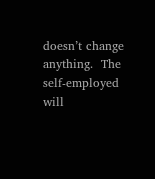doesn’t change anything.  The self-employed will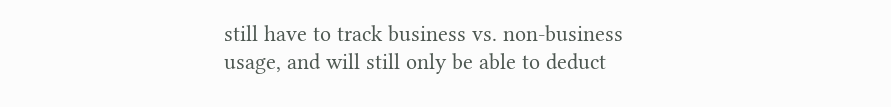still have to track business vs. non-business usage, and will still only be able to deduct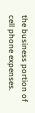the business portion of cell phone expenses.